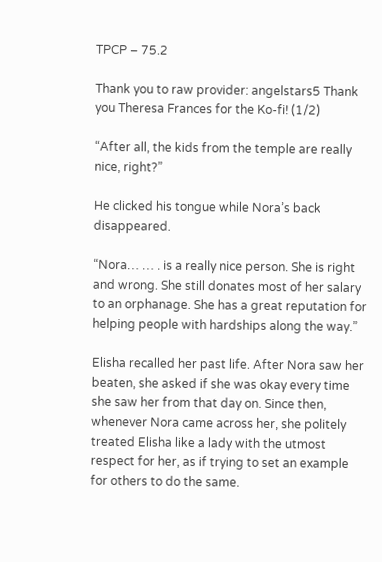TPCP – 75.2

Thank you to raw provider: angelstars5 Thank you Theresa Frances for the Ko-fi! (1/2)

“After all, the kids from the temple are really nice, right?”

He clicked his tongue while Nora’s back disappeared.

“Nora… … . is a really nice person. She is right and wrong. She still donates most of her salary to an orphanage. She has a great reputation for helping people with hardships along the way.”

Elisha recalled her past life. After Nora saw her beaten, she asked if she was okay every time she saw her from that day on. Since then, whenever Nora came across her, she politely treated Elisha like a lady with the utmost respect for her, as if trying to set an example for others to do the same.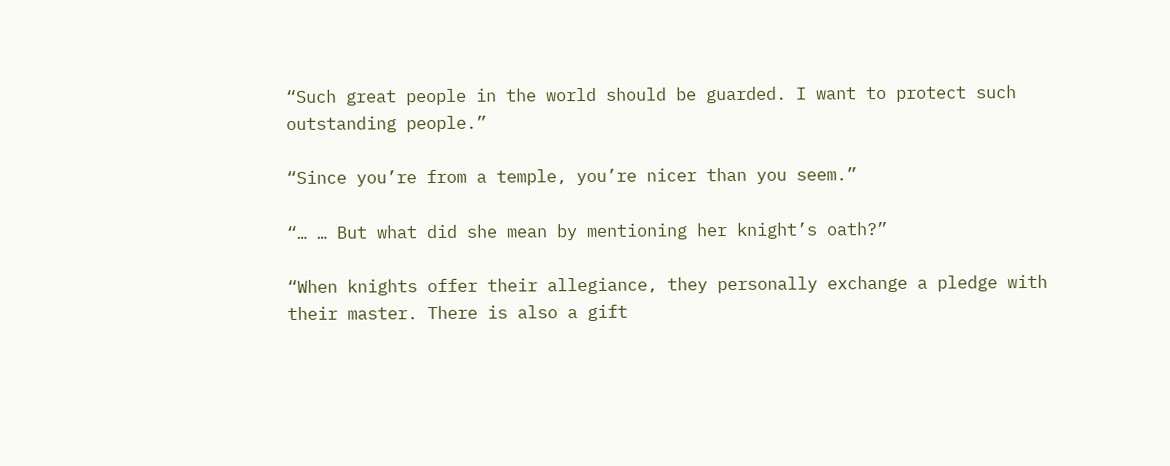“Such great people in the world should be guarded. I want to protect such outstanding people.”

“Since you’re from a temple, you’re nicer than you seem.”

“… … But what did she mean by mentioning her knight’s oath?”

“When knights offer their allegiance, they personally exchange a pledge with their master. There is also a gift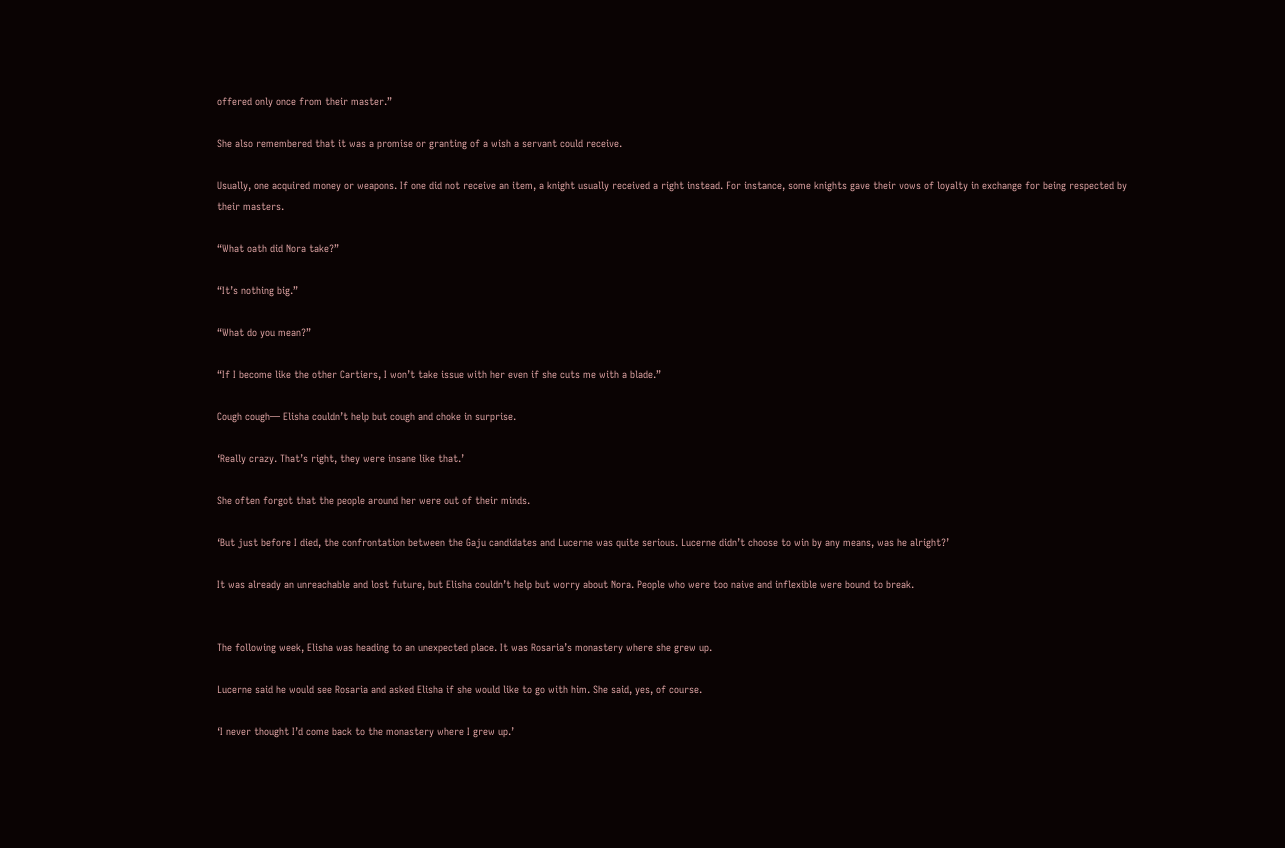offered only once from their master.”

She also remembered that it was a promise or granting of a wish a servant could receive.

Usually, one acquired money or weapons. If one did not receive an item, a knight usually received a right instead. For instance, some knights gave their vows of loyalty in exchange for being respected by their masters.

“What oath did Nora take?”

“It’s nothing big.”

“What do you mean?”

“If I become like the other Cartiers, I won’t take issue with her even if she cuts me with a blade.”

Cough cough— Elisha couldn’t help but cough and choke in surprise.

‘Really crazy. That’s right, they were insane like that.’

She often forgot that the people around her were out of their minds.

‘But just before I died, the confrontation between the Gaju candidates and Lucerne was quite serious. Lucerne didn’t choose to win by any means, was he alright?’

It was already an unreachable and lost future, but Elisha couldn’t help but worry about Nora. People who were too naive and inflexible were bound to break.


The following week, Elisha was heading to an unexpected place. It was Rosaria’s monastery where she grew up.

Lucerne said he would see Rosaria and asked Elisha if she would like to go with him. She said, yes, of course.

‘I never thought I’d come back to the monastery where I grew up.’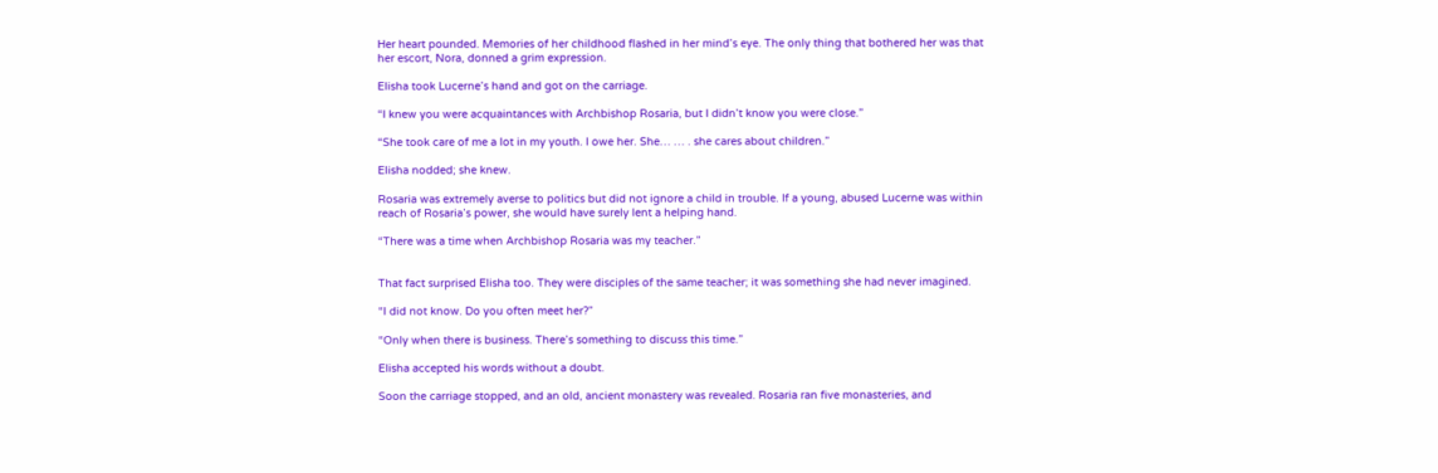Her heart pounded. Memories of her childhood flashed in her mind’s eye. The only thing that bothered her was that her escort, Nora, donned a grim expression.

Elisha took Lucerne’s hand and got on the carriage.

“I knew you were acquaintances with Archbishop Rosaria, but I didn’t know you were close.”

“She took care of me a lot in my youth. I owe her. She… … . she cares about children.”

Elisha nodded; she knew.

Rosaria was extremely averse to politics but did not ignore a child in trouble. If a young, abused Lucerne was within reach of Rosaria’s power, she would have surely lent a helping hand.

“There was a time when Archbishop Rosaria was my teacher.”


That fact surprised Elisha too. They were disciples of the same teacher; it was something she had never imagined.

“I did not know. Do you often meet her?”

“Only when there is business. There’s something to discuss this time.”

Elisha accepted his words without a doubt.

Soon the carriage stopped, and an old, ancient monastery was revealed. Rosaria ran five monasteries, and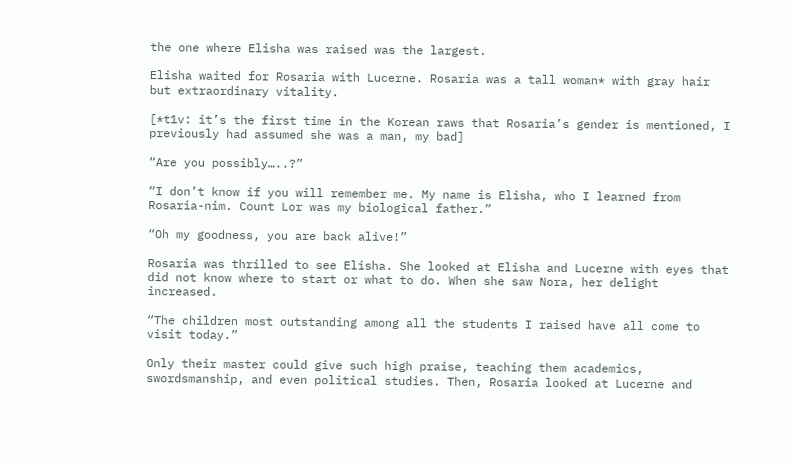the one where Elisha was raised was the largest.

Elisha waited for Rosaria with Lucerne. Rosaria was a tall woman* with gray hair but extraordinary vitality.

[*t1v: it’s the first time in the Korean raws that Rosaria’s gender is mentioned, I previously had assumed she was a man, my bad]

“Are you possibly…..?”

“I don’t know if you will remember me. My name is Elisha, who I learned from Rosaria-nim. Count Lor was my biological father.”

“Oh my goodness, you are back alive!”

Rosaria was thrilled to see Elisha. She looked at Elisha and Lucerne with eyes that did not know where to start or what to do. When she saw Nora, her delight increased.

“The children most outstanding among all the students I raised have all come to visit today.”

Only their master could give such high praise, teaching them academics, swordsmanship, and even political studies. Then, Rosaria looked at Lucerne and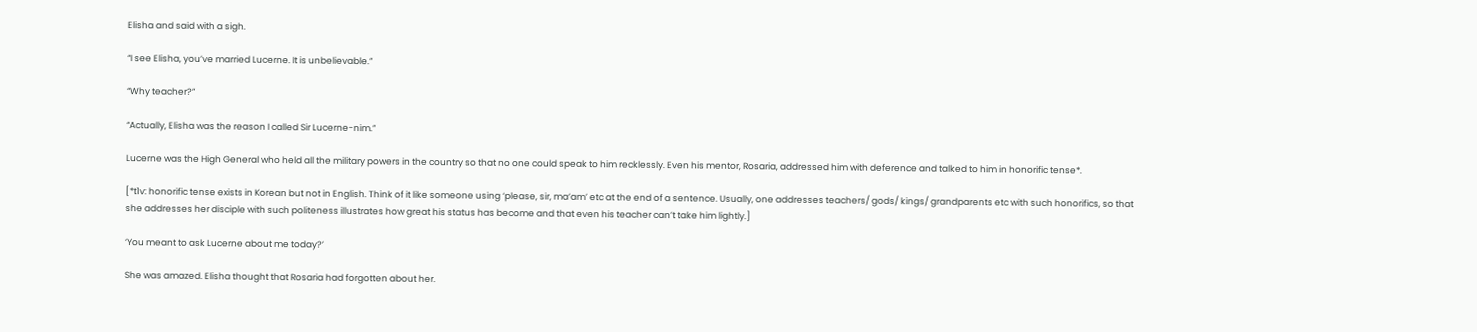Elisha and said with a sigh.

“I see Elisha, you’ve married Lucerne. It is unbelievable.”

“Why teacher?”

“Actually, Elisha was the reason I called Sir Lucerne-nim.”

Lucerne was the High General who held all the military powers in the country so that no one could speak to him recklessly. Even his mentor, Rosaria, addressed him with deference and talked to him in honorific tense*.

[*t1v: honorific tense exists in Korean but not in English. Think of it like someone using ‘please, sir, ma’am’ etc at the end of a sentence. Usually, one addresses teachers/ gods/ kings/ grandparents etc with such honorifics, so that she addresses her disciple with such politeness illustrates how great his status has become and that even his teacher can’t take him lightly.]

‘You meant to ask Lucerne about me today?’

She was amazed. Elisha thought that Rosaria had forgotten about her.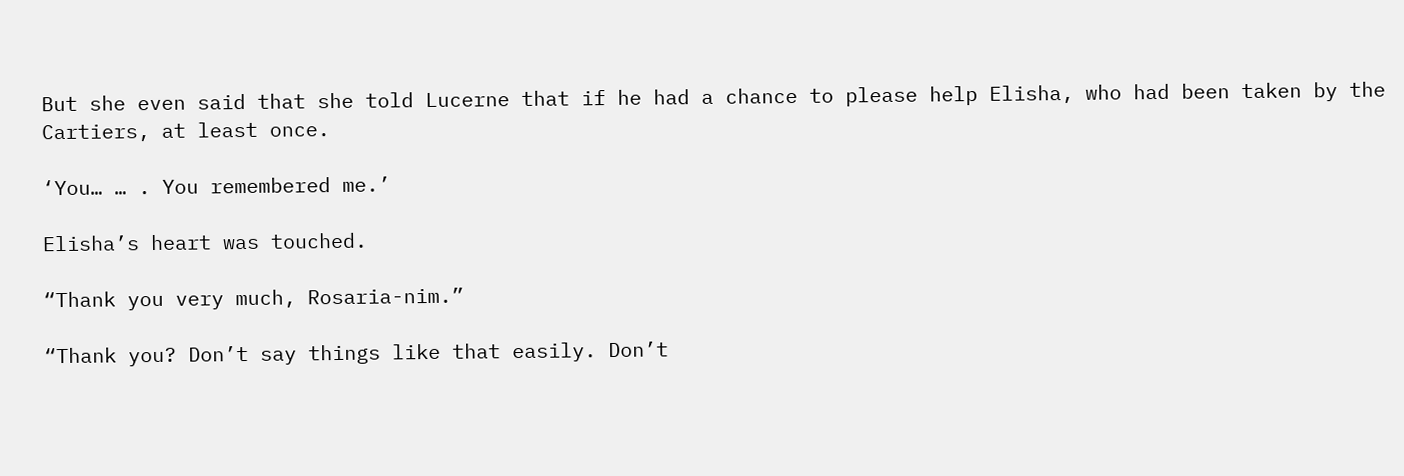But she even said that she told Lucerne that if he had a chance to please help Elisha, who had been taken by the Cartiers, at least once.

‘You… … . You remembered me.’

Elisha’s heart was touched.

“Thank you very much, Rosaria-nim.”

“Thank you? Don’t say things like that easily. Don’t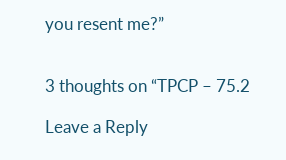you resent me?”


3 thoughts on “TPCP – 75.2

Leave a Reply